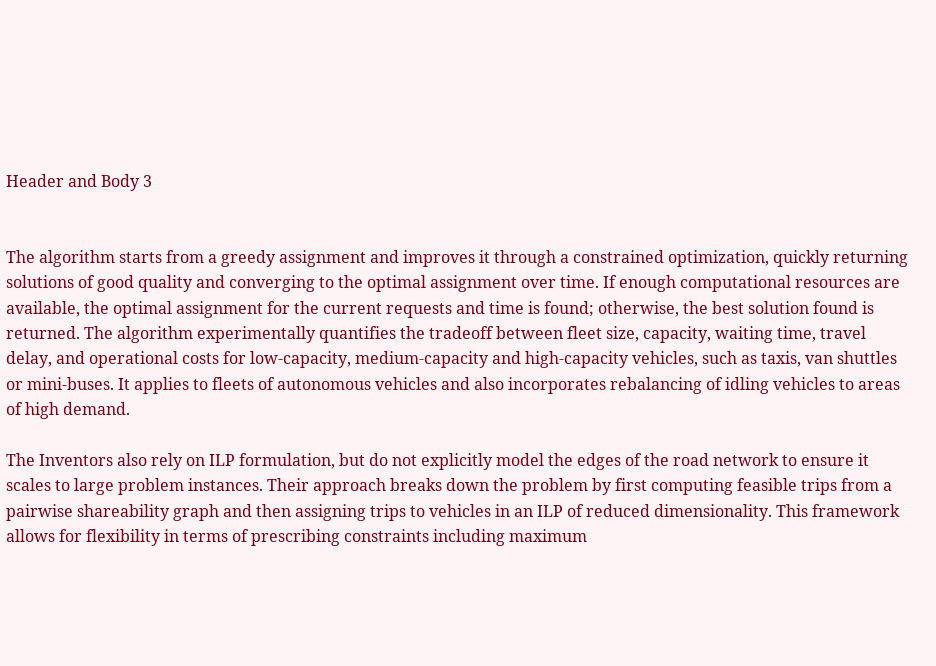Header and Body 3


The algorithm starts from a greedy assignment and improves it through a constrained optimization, quickly returning solutions of good quality and converging to the optimal assignment over time. If enough computational resources are available, the optimal assignment for the current requests and time is found; otherwise, the best solution found is returned. The algorithm experimentally quantifies the tradeoff between fleet size, capacity, waiting time, travel delay, and operational costs for low-capacity, medium-capacity and high-capacity vehicles, such as taxis, van shuttles or mini-buses. It applies to fleets of autonomous vehicles and also incorporates rebalancing of idling vehicles to areas of high demand.

The Inventors also rely on ILP formulation, but do not explicitly model the edges of the road network to ensure it scales to large problem instances. Their approach breaks down the problem by first computing feasible trips from a pairwise shareability graph and then assigning trips to vehicles in an ILP of reduced dimensionality. This framework allows for flexibility in terms of prescribing constraints including maximum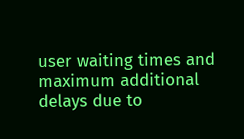user waiting times and maximum additional delays due to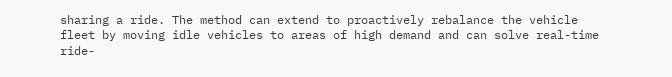sharing a ride. The method can extend to proactively rebalance the vehicle fleet by moving idle vehicles to areas of high demand and can solve real-time ride-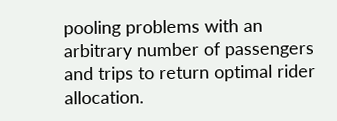pooling problems with an arbitrary number of passengers and trips to return optimal rider allocation.